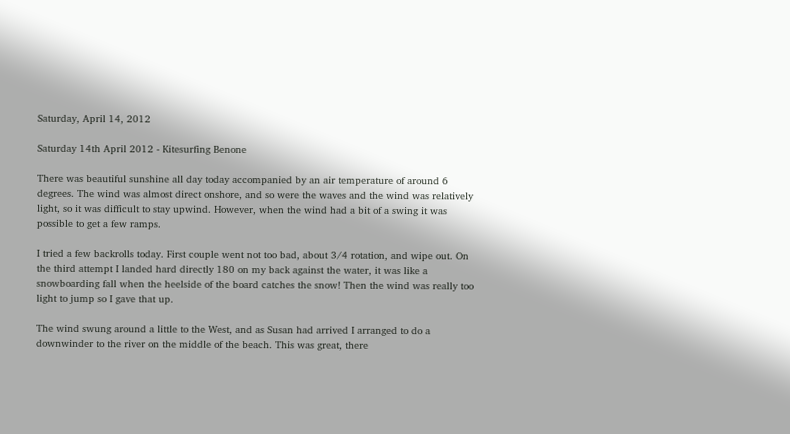Saturday, April 14, 2012

Saturday 14th April 2012 - Kitesurfing Benone

There was beautiful sunshine all day today accompanied by an air temperature of around 6 degrees. The wind was almost direct onshore, and so were the waves and the wind was relatively light, so it was difficult to stay upwind. However, when the wind had a bit of a swing it was possible to get a few ramps.

I tried a few backrolls today. First couple went not too bad, about 3/4 rotation, and wipe out. On the third attempt I landed hard directly 180 on my back against the water, it was like a snowboarding fall when the heelside of the board catches the snow! Then the wind was really too light to jump so I gave that up.

The wind swung around a little to the West, and as Susan had arrived I arranged to do a downwinder to the river on the middle of the beach. This was great, there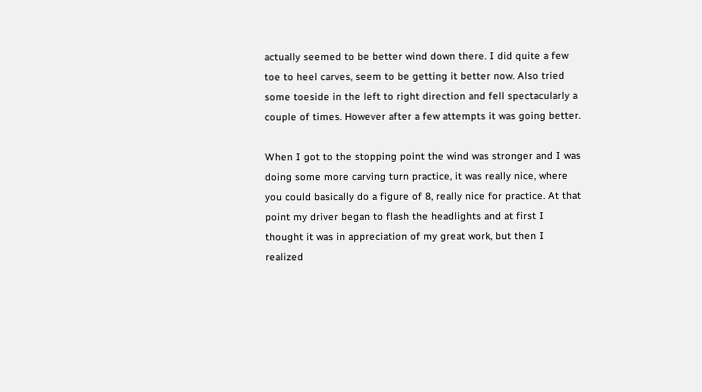actually seemed to be better wind down there. I did quite a few toe to heel carves, seem to be getting it better now. Also tried some toeside in the left to right direction and fell spectacularly a couple of times. However after a few attempts it was going better.

When I got to the stopping point the wind was stronger and I was doing some more carving turn practice, it was really nice, where you could basically do a figure of 8, really nice for practice. At that point my driver began to flash the headlights and at first I thought it was in appreciation of my great work, but then I realized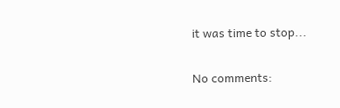it was time to stop...

No comments: